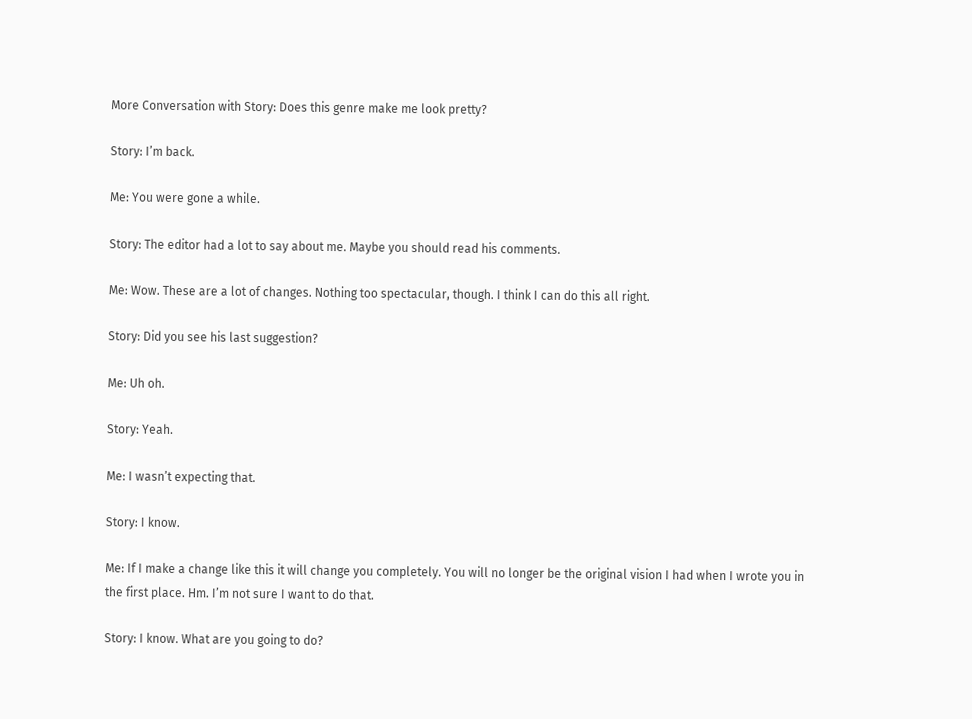More Conversation with Story: Does this genre make me look pretty?

Story: I’m back.

Me: You were gone a while.

Story: The editor had a lot to say about me. Maybe you should read his comments.

Me: Wow. These are a lot of changes. Nothing too spectacular, though. I think I can do this all right.

Story: Did you see his last suggestion?

Me: Uh oh.

Story: Yeah.

Me: I wasn’t expecting that.

Story: I know.

Me: If I make a change like this it will change you completely. You will no longer be the original vision I had when I wrote you in the first place. Hm. I’m not sure I want to do that.

Story: I know. What are you going to do?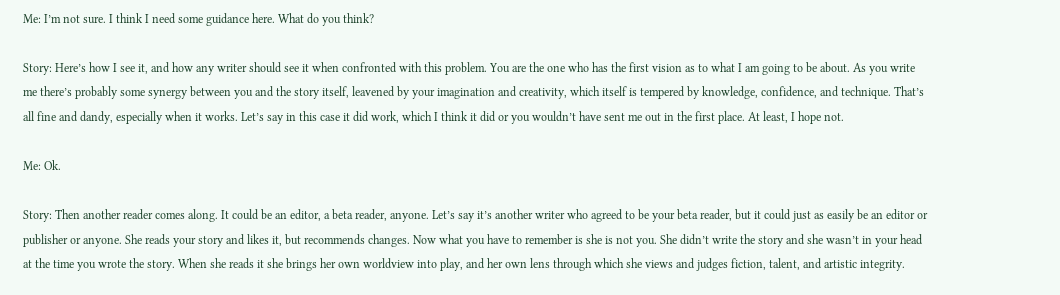Me: I’m not sure. I think I need some guidance here. What do you think?

Story: Here’s how I see it, and how any writer should see it when confronted with this problem. You are the one who has the first vision as to what I am going to be about. As you write me there’s probably some synergy between you and the story itself, leavened by your imagination and creativity, which itself is tempered by knowledge, confidence, and technique. That’s all fine and dandy, especially when it works. Let’s say in this case it did work, which I think it did or you wouldn’t have sent me out in the first place. At least, I hope not.

Me: Ok.

Story: Then another reader comes along. It could be an editor, a beta reader, anyone. Let’s say it’s another writer who agreed to be your beta reader, but it could just as easily be an editor or publisher or anyone. She reads your story and likes it, but recommends changes. Now what you have to remember is she is not you. She didn’t write the story and she wasn’t in your head at the time you wrote the story. When she reads it she brings her own worldview into play, and her own lens through which she views and judges fiction, talent, and artistic integrity.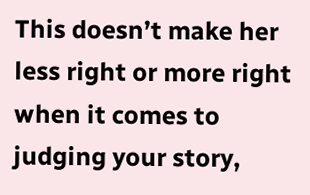This doesn’t make her less right or more right when it comes to judging your story,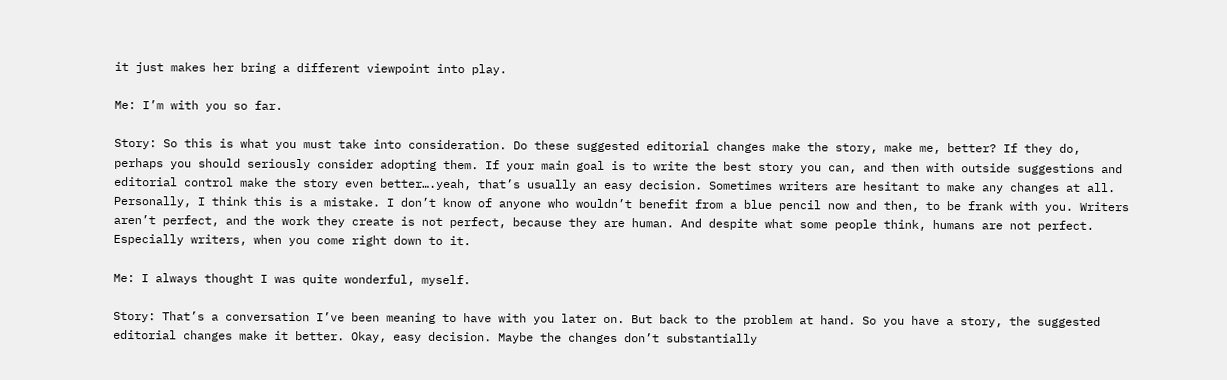it just makes her bring a different viewpoint into play.

Me: I’m with you so far.

Story: So this is what you must take into consideration. Do these suggested editorial changes make the story, make me, better? If they do, perhaps you should seriously consider adopting them. If your main goal is to write the best story you can, and then with outside suggestions and editorial control make the story even better….yeah, that’s usually an easy decision. Sometimes writers are hesitant to make any changes at all. Personally, I think this is a mistake. I don’t know of anyone who wouldn’t benefit from a blue pencil now and then, to be frank with you. Writers aren’t perfect, and the work they create is not perfect, because they are human. And despite what some people think, humans are not perfect. Especially writers, when you come right down to it.

Me: I always thought I was quite wonderful, myself.

Story: That’s a conversation I’ve been meaning to have with you later on. But back to the problem at hand. So you have a story, the suggested editorial changes make it better. Okay, easy decision. Maybe the changes don’t substantially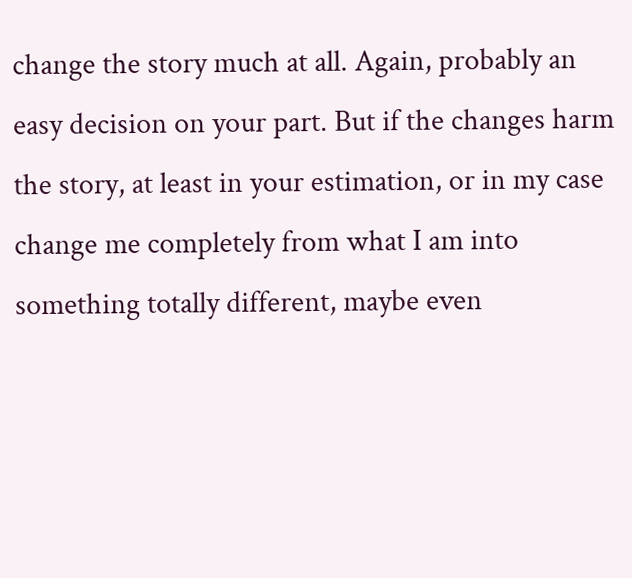change the story much at all. Again, probably an easy decision on your part. But if the changes harm the story, at least in your estimation, or in my case change me completely from what I am into something totally different, maybe even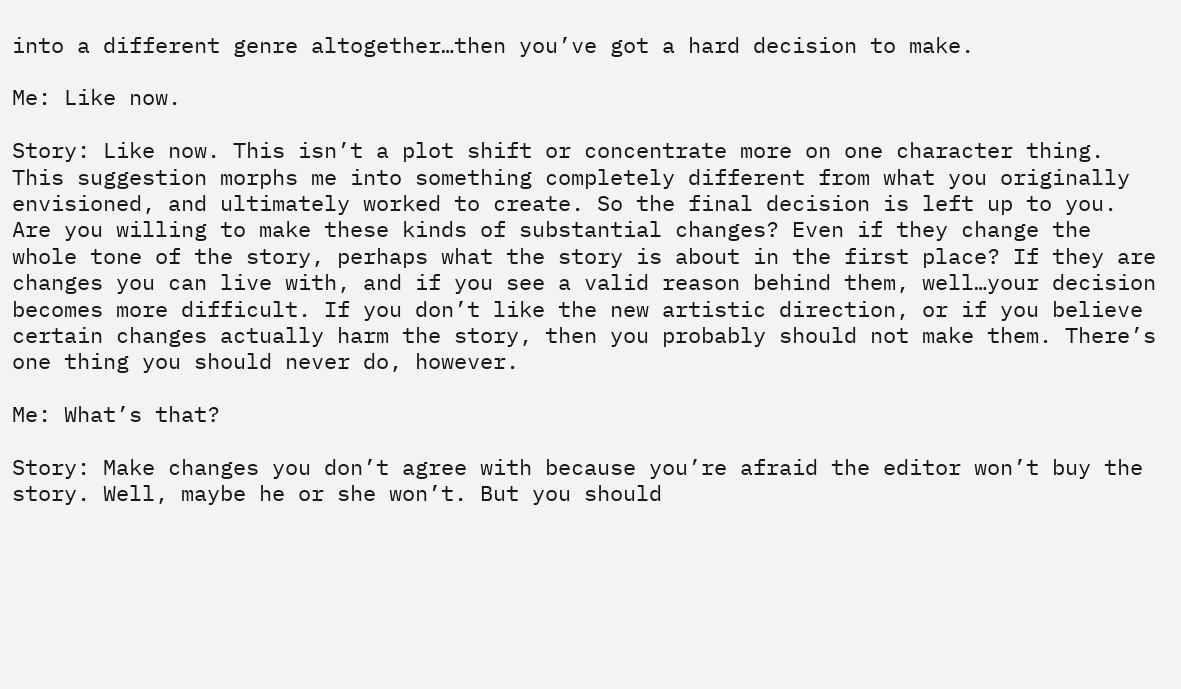into a different genre altogether…then you’ve got a hard decision to make.

Me: Like now.

Story: Like now. This isn’t a plot shift or concentrate more on one character thing. This suggestion morphs me into something completely different from what you originally envisioned, and ultimately worked to create. So the final decision is left up to you. Are you willing to make these kinds of substantial changes? Even if they change the whole tone of the story, perhaps what the story is about in the first place? If they are changes you can live with, and if you see a valid reason behind them, well…your decision becomes more difficult. If you don’t like the new artistic direction, or if you believe certain changes actually harm the story, then you probably should not make them. There’s one thing you should never do, however.

Me: What’s that?

Story: Make changes you don’t agree with because you’re afraid the editor won’t buy the story. Well, maybe he or she won’t. But you should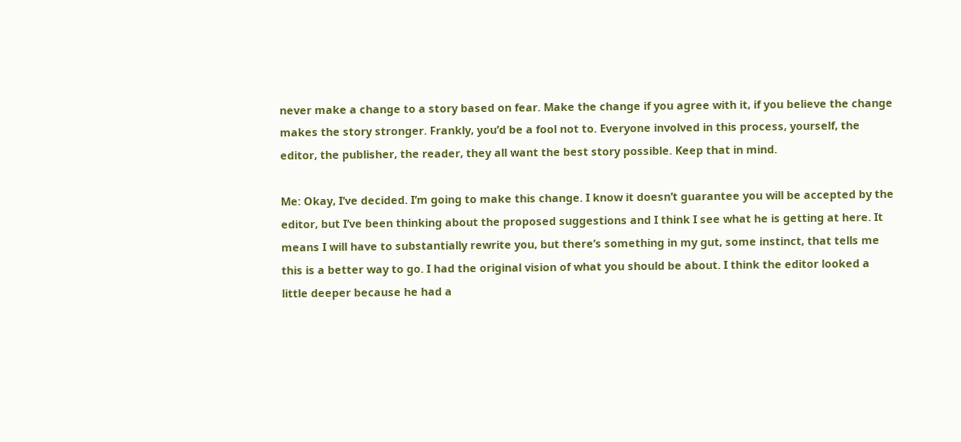never make a change to a story based on fear. Make the change if you agree with it, if you believe the change makes the story stronger. Frankly, you’d be a fool not to. Everyone involved in this process, yourself, the editor, the publisher, the reader, they all want the best story possible. Keep that in mind.

Me: Okay, I’ve decided. I’m going to make this change. I know it doesn’t guarantee you will be accepted by the editor, but I’ve been thinking about the proposed suggestions and I think I see what he is getting at here. It means I will have to substantially rewrite you, but there’s something in my gut, some instinct, that tells me this is a better way to go. I had the original vision of what you should be about. I think the editor looked a little deeper because he had a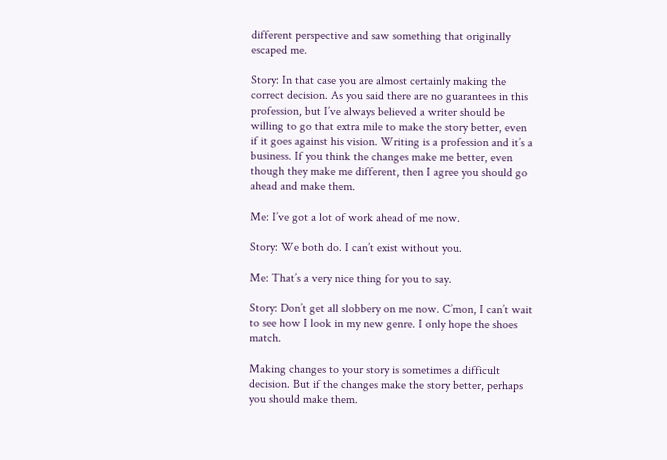different perspective and saw something that originally escaped me.

Story: In that case you are almost certainly making the correct decision. As you said there are no guarantees in this profession, but I’ve always believed a writer should be willing to go that extra mile to make the story better, even if it goes against his vision. Writing is a profession and it’s a business. If you think the changes make me better, even though they make me different, then I agree you should go ahead and make them.

Me: I’ve got a lot of work ahead of me now.

Story: We both do. I can’t exist without you.

Me: That’s a very nice thing for you to say.

Story: Don’t get all slobbery on me now. C’mon, I can’t wait to see how I look in my new genre. I only hope the shoes match.

Making changes to your story is sometimes a difficult decision. But if the changes make the story better, perhaps you should make them.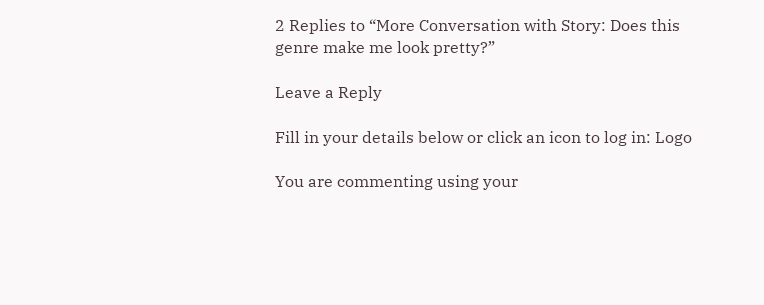2 Replies to “More Conversation with Story: Does this genre make me look pretty?”

Leave a Reply

Fill in your details below or click an icon to log in: Logo

You are commenting using your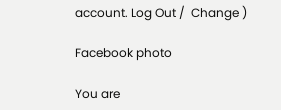account. Log Out /  Change )

Facebook photo

You are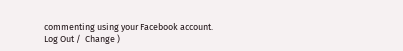commenting using your Facebook account. Log Out /  Change )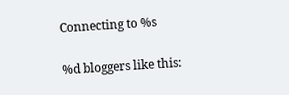Connecting to %s

%d bloggers like this: